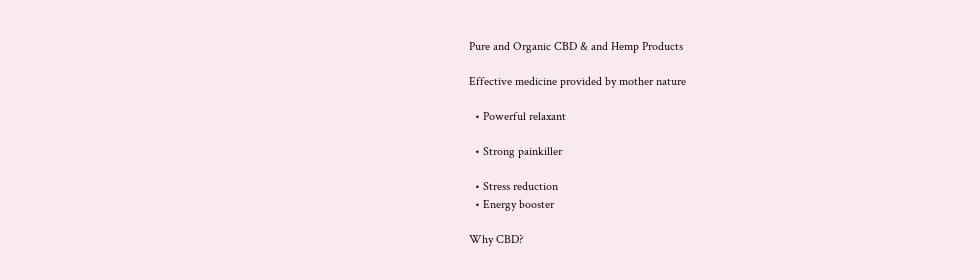Pure and Organic CBD & and Hemp Products

Effective medicine provided by mother nature

  • Powerful relaxant

  • Strong painkiller

  • Stress reduction
  • Energy booster

Why CBD?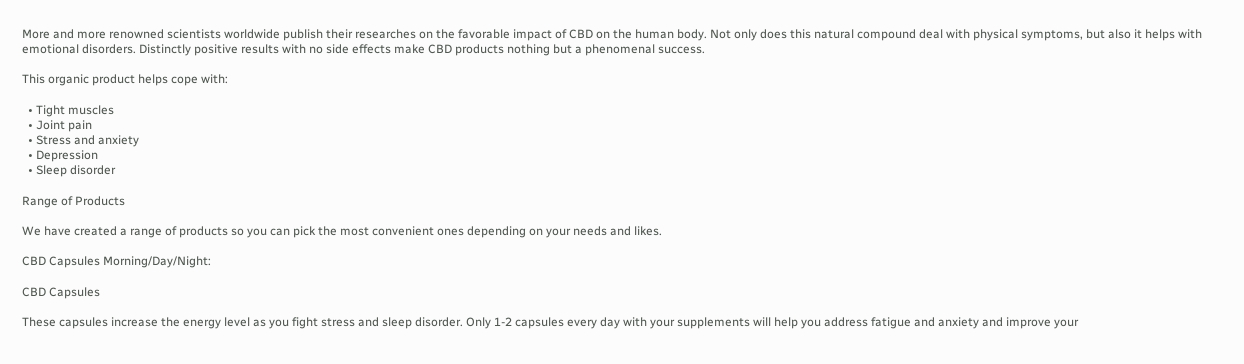More and more renowned scientists worldwide publish their researches on the favorable impact of CBD on the human body. Not only does this natural compound deal with physical symptoms, but also it helps with emotional disorders. Distinctly positive results with no side effects make CBD products nothing but a phenomenal success.

This organic product helps cope with:

  • Tight muscles
  • Joint pain
  • Stress and anxiety
  • Depression
  • Sleep disorder

Range of Products

We have created a range of products so you can pick the most convenient ones depending on your needs and likes.

CBD Capsules Morning/Day/Night:

CBD Capsules

These capsules increase the energy level as you fight stress and sleep disorder. Only 1-2 capsules every day with your supplements will help you address fatigue and anxiety and improve your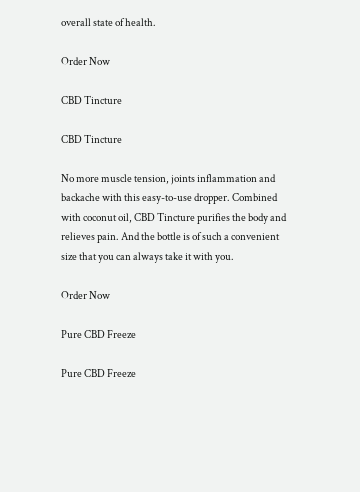overall state of health.

Order Now

CBD Tincture

CBD Tincture

No more muscle tension, joints inflammation and backache with this easy-to-use dropper. Combined with coconut oil, CBD Tincture purifies the body and relieves pain. And the bottle is of such a convenient size that you can always take it with you.

Order Now

Pure CBD Freeze

Pure CBD Freeze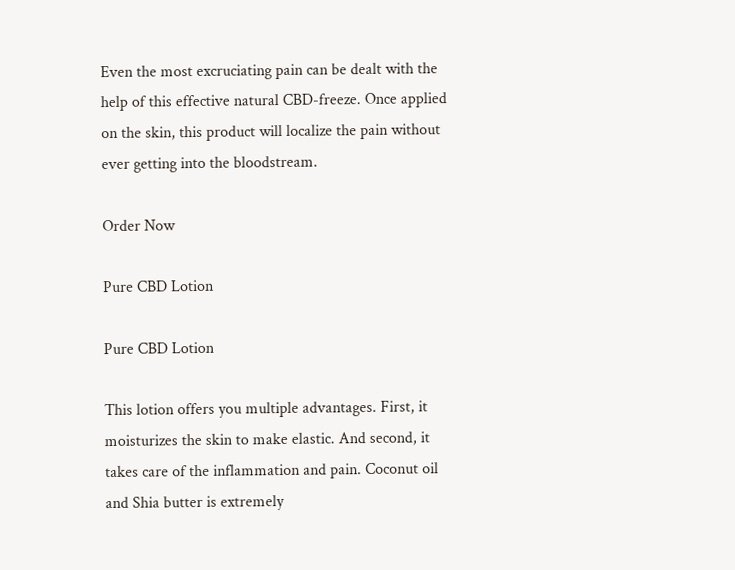Even the most excruciating pain can be dealt with the help of this effective natural CBD-freeze. Once applied on the skin, this product will localize the pain without ever getting into the bloodstream.

Order Now

Pure CBD Lotion

Pure CBD Lotion

This lotion offers you multiple advantages. First, it moisturizes the skin to make elastic. And second, it takes care of the inflammation and pain. Coconut oil and Shia butter is extremely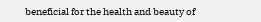beneficial for the health and beauty of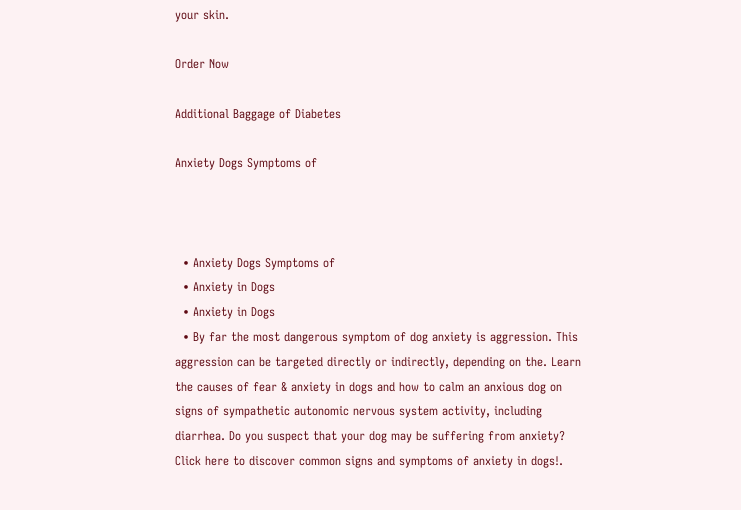your skin.

Order Now

Additional Baggage of Diabetes

Anxiety Dogs Symptoms of



  • Anxiety Dogs Symptoms of
  • Anxiety in Dogs
  • Anxiety in Dogs
  • By far the most dangerous symptom of dog anxiety is aggression. This aggression can be targeted directly or indirectly, depending on the. Learn the causes of fear & anxiety in dogs and how to calm an anxious dog on signs of sympathetic autonomic nervous system activity, including diarrhea. Do you suspect that your dog may be suffering from anxiety? Click here to discover common signs and symptoms of anxiety in dogs!.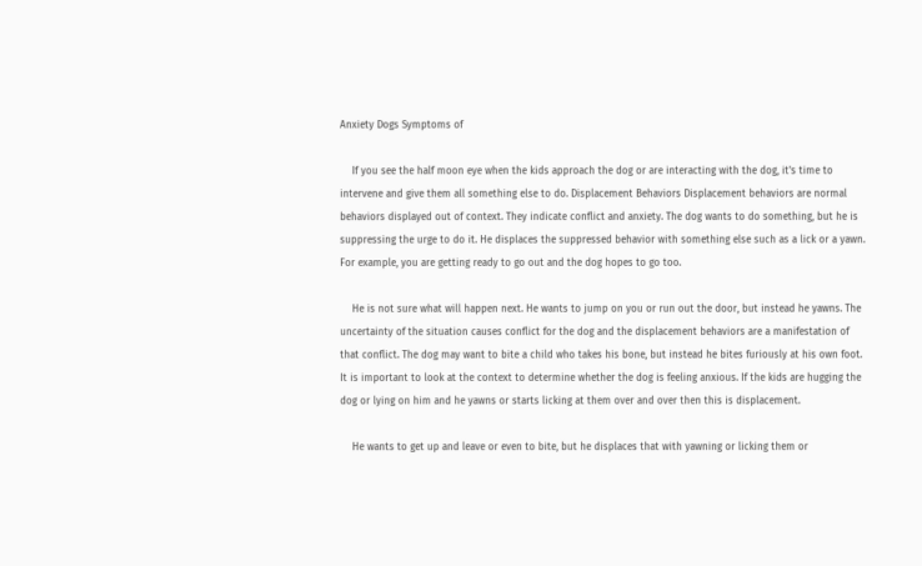Anxiety Dogs Symptoms of

    If you see the half moon eye when the kids approach the dog or are interacting with the dog, it's time to intervene and give them all something else to do. Displacement Behaviors Displacement behaviors are normal behaviors displayed out of context. They indicate conflict and anxiety. The dog wants to do something, but he is suppressing the urge to do it. He displaces the suppressed behavior with something else such as a lick or a yawn. For example, you are getting ready to go out and the dog hopes to go too.

    He is not sure what will happen next. He wants to jump on you or run out the door, but instead he yawns. The uncertainty of the situation causes conflict for the dog and the displacement behaviors are a manifestation of that conflict. The dog may want to bite a child who takes his bone, but instead he bites furiously at his own foot. It is important to look at the context to determine whether the dog is feeling anxious. If the kids are hugging the dog or lying on him and he yawns or starts licking at them over and over then this is displacement.

    He wants to get up and leave or even to bite, but he displaces that with yawning or licking them or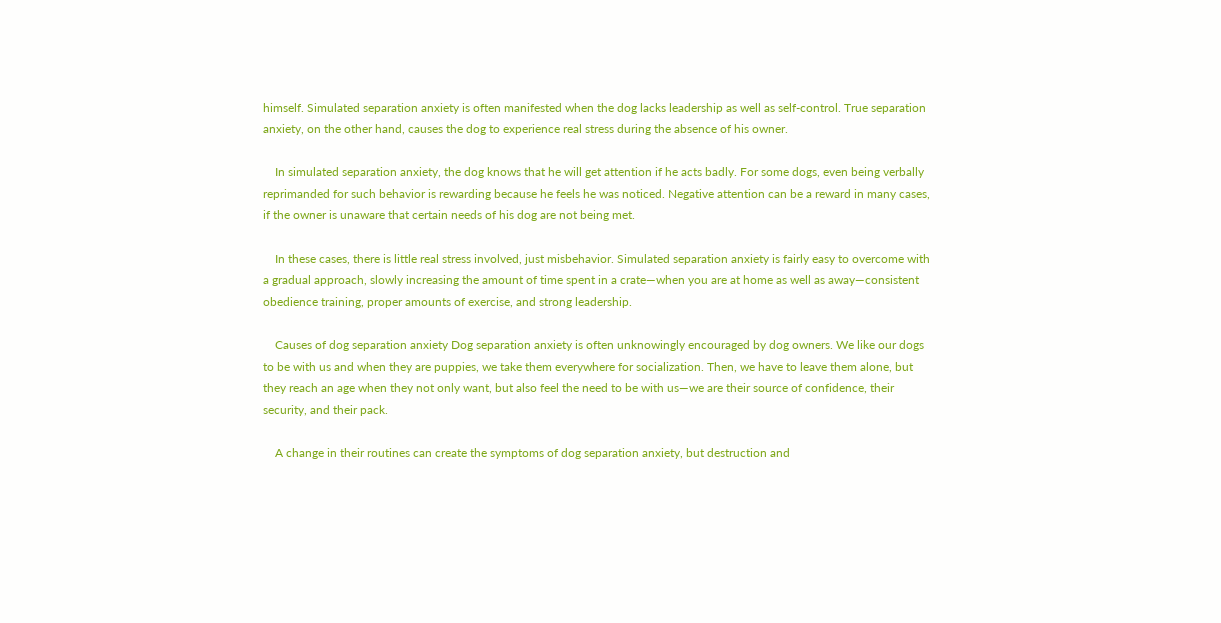himself. Simulated separation anxiety is often manifested when the dog lacks leadership as well as self-control. True separation anxiety, on the other hand, causes the dog to experience real stress during the absence of his owner.

    In simulated separation anxiety, the dog knows that he will get attention if he acts badly. For some dogs, even being verbally reprimanded for such behavior is rewarding because he feels he was noticed. Negative attention can be a reward in many cases, if the owner is unaware that certain needs of his dog are not being met.

    In these cases, there is little real stress involved, just misbehavior. Simulated separation anxiety is fairly easy to overcome with a gradual approach, slowly increasing the amount of time spent in a crate—when you are at home as well as away—consistent obedience training, proper amounts of exercise, and strong leadership.

    Causes of dog separation anxiety Dog separation anxiety is often unknowingly encouraged by dog owners. We like our dogs to be with us and when they are puppies, we take them everywhere for socialization. Then, we have to leave them alone, but they reach an age when they not only want, but also feel the need to be with us—we are their source of confidence, their security, and their pack.

    A change in their routines can create the symptoms of dog separation anxiety, but destruction and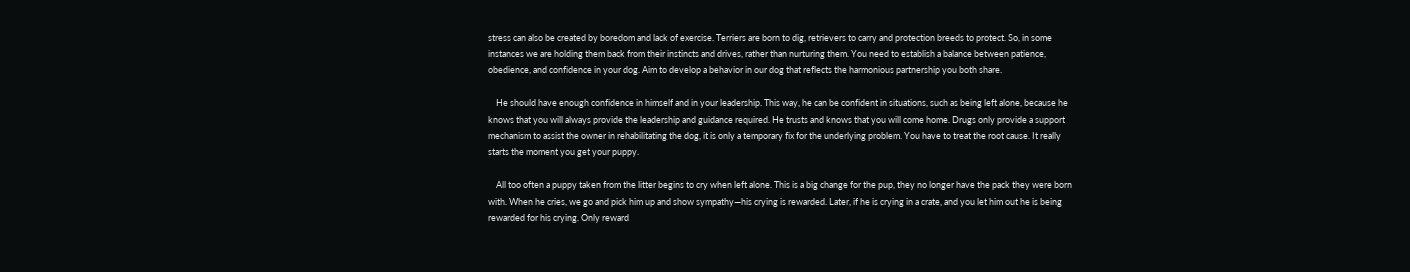stress can also be created by boredom and lack of exercise. Terriers are born to dig, retrievers to carry and protection breeds to protect. So, in some instances we are holding them back from their instincts and drives, rather than nurturing them. You need to establish a balance between patience, obedience, and confidence in your dog. Aim to develop a behavior in our dog that reflects the harmonious partnership you both share.

    He should have enough confidence in himself and in your leadership. This way, he can be confident in situations, such as being left alone, because he knows that you will always provide the leadership and guidance required. He trusts and knows that you will come home. Drugs only provide a support mechanism to assist the owner in rehabilitating the dog, it is only a temporary fix for the underlying problem. You have to treat the root cause. It really starts the moment you get your puppy.

    All too often a puppy taken from the litter begins to cry when left alone. This is a big change for the pup, they no longer have the pack they were born with. When he cries, we go and pick him up and show sympathy—his crying is rewarded. Later, if he is crying in a crate, and you let him out he is being rewarded for his crying. Only reward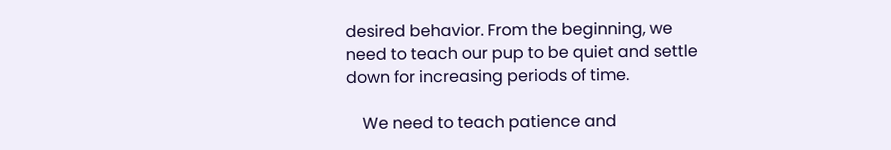desired behavior. From the beginning, we need to teach our pup to be quiet and settle down for increasing periods of time.

    We need to teach patience and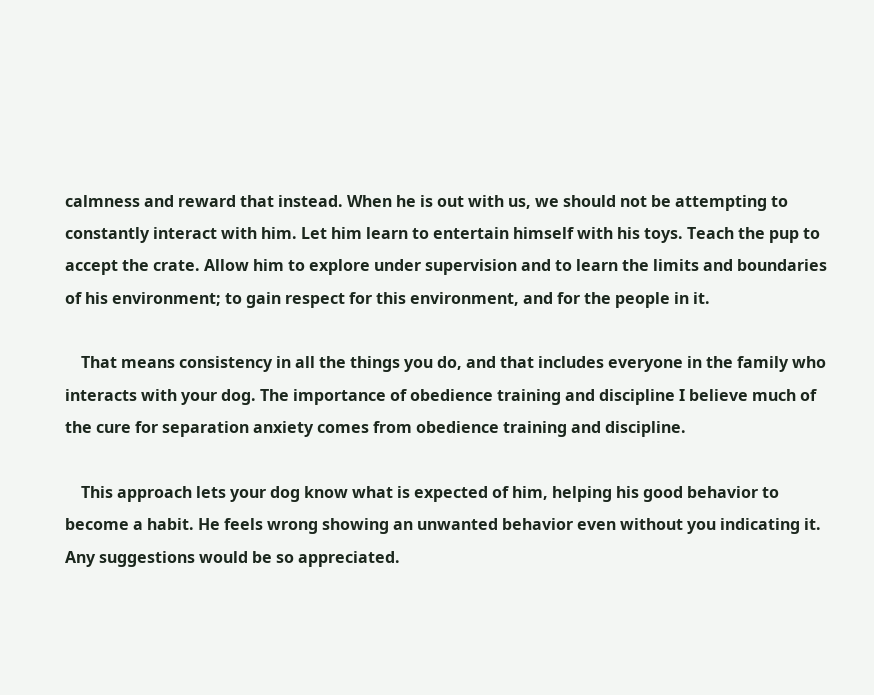calmness and reward that instead. When he is out with us, we should not be attempting to constantly interact with him. Let him learn to entertain himself with his toys. Teach the pup to accept the crate. Allow him to explore under supervision and to learn the limits and boundaries of his environment; to gain respect for this environment, and for the people in it.

    That means consistency in all the things you do, and that includes everyone in the family who interacts with your dog. The importance of obedience training and discipline I believe much of the cure for separation anxiety comes from obedience training and discipline.

    This approach lets your dog know what is expected of him, helping his good behavior to become a habit. He feels wrong showing an unwanted behavior even without you indicating it. Any suggestions would be so appreciated.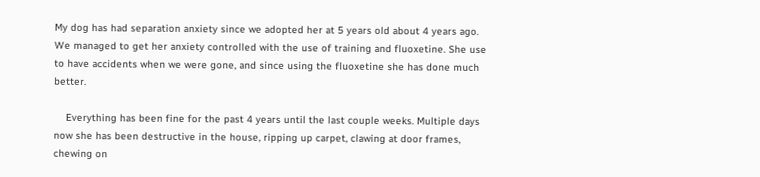My dog has had separation anxiety since we adopted her at 5 years old about 4 years ago. We managed to get her anxiety controlled with the use of training and fluoxetine. She use to have accidents when we were gone, and since using the fluoxetine she has done much better.

    Everything has been fine for the past 4 years until the last couple weeks. Multiple days now she has been destructive in the house, ripping up carpet, clawing at door frames, chewing on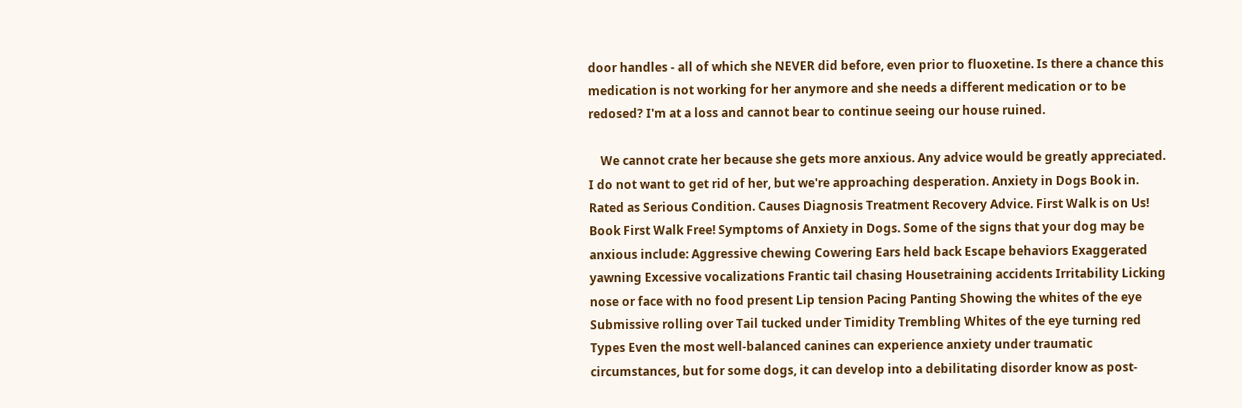door handles - all of which she NEVER did before, even prior to fluoxetine. Is there a chance this medication is not working for her anymore and she needs a different medication or to be redosed? I'm at a loss and cannot bear to continue seeing our house ruined.

    We cannot crate her because she gets more anxious. Any advice would be greatly appreciated. I do not want to get rid of her, but we're approaching desperation. Anxiety in Dogs Book in. Rated as Serious Condition. Causes Diagnosis Treatment Recovery Advice. First Walk is on Us! Book First Walk Free! Symptoms of Anxiety in Dogs. Some of the signs that your dog may be anxious include: Aggressive chewing Cowering Ears held back Escape behaviors Exaggerated yawning Excessive vocalizations Frantic tail chasing Housetraining accidents Irritability Licking nose or face with no food present Lip tension Pacing Panting Showing the whites of the eye Submissive rolling over Tail tucked under Timidity Trembling Whites of the eye turning red Types Even the most well-balanced canines can experience anxiety under traumatic circumstances, but for some dogs, it can develop into a debilitating disorder know as post-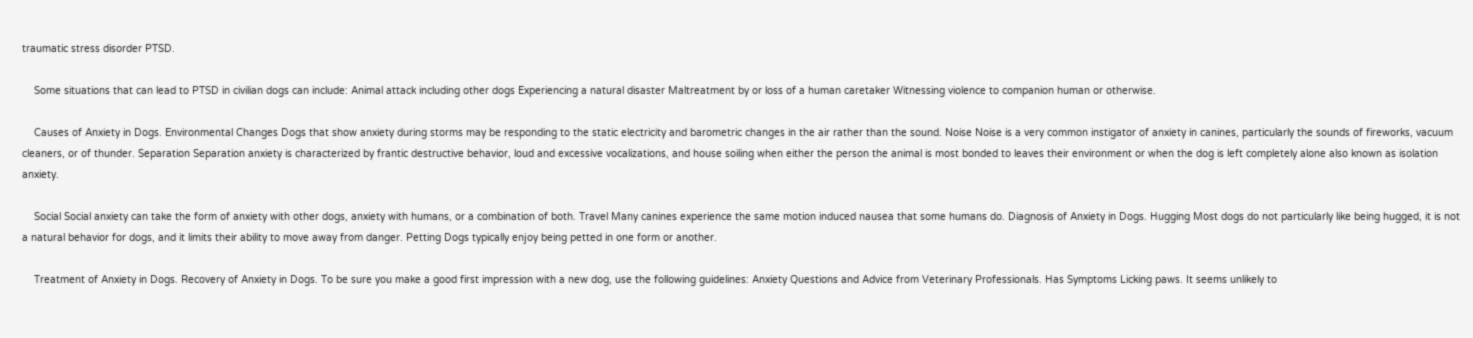traumatic stress disorder PTSD.

    Some situations that can lead to PTSD in civilian dogs can include: Animal attack including other dogs Experiencing a natural disaster Maltreatment by or loss of a human caretaker Witnessing violence to companion human or otherwise.

    Causes of Anxiety in Dogs. Environmental Changes Dogs that show anxiety during storms may be responding to the static electricity and barometric changes in the air rather than the sound. Noise Noise is a very common instigator of anxiety in canines, particularly the sounds of fireworks, vacuum cleaners, or of thunder. Separation Separation anxiety is characterized by frantic destructive behavior, loud and excessive vocalizations, and house soiling when either the person the animal is most bonded to leaves their environment or when the dog is left completely alone also known as isolation anxiety.

    Social Social anxiety can take the form of anxiety with other dogs, anxiety with humans, or a combination of both. Travel Many canines experience the same motion induced nausea that some humans do. Diagnosis of Anxiety in Dogs. Hugging Most dogs do not particularly like being hugged, it is not a natural behavior for dogs, and it limits their ability to move away from danger. Petting Dogs typically enjoy being petted in one form or another.

    Treatment of Anxiety in Dogs. Recovery of Anxiety in Dogs. To be sure you make a good first impression with a new dog, use the following guidelines: Anxiety Questions and Advice from Veterinary Professionals. Has Symptoms Licking paws. It seems unlikely to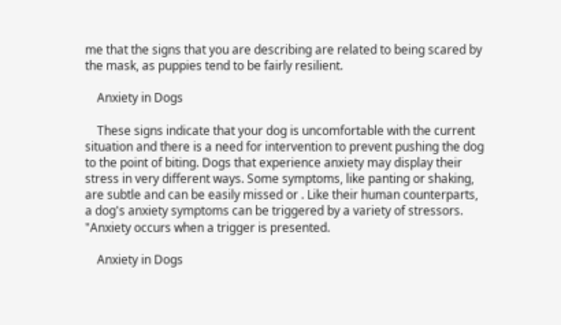me that the signs that you are describing are related to being scared by the mask, as puppies tend to be fairly resilient.

    Anxiety in Dogs

    These signs indicate that your dog is uncomfortable with the current situation and there is a need for intervention to prevent pushing the dog to the point of biting. Dogs that experience anxiety may display their stress in very different ways. Some symptoms, like panting or shaking, are subtle and can be easily missed or . Like their human counterparts, a dog's anxiety symptoms can be triggered by a variety of stressors. "Anxiety occurs when a trigger is presented.

    Anxiety in Dogs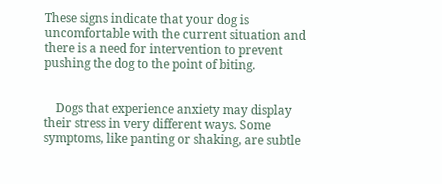These signs indicate that your dog is uncomfortable with the current situation and there is a need for intervention to prevent pushing the dog to the point of biting.


    Dogs that experience anxiety may display their stress in very different ways. Some symptoms, like panting or shaking, are subtle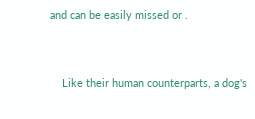and can be easily missed or .


    Like their human counterparts, a dog's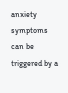anxiety symptoms can be triggered by a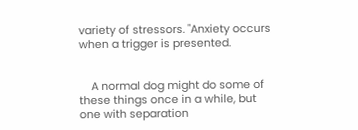variety of stressors. "Anxiety occurs when a trigger is presented.


    A normal dog might do some of these things once in a while, but one with separation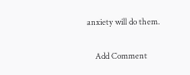anxiety will do them.

    Add Comment